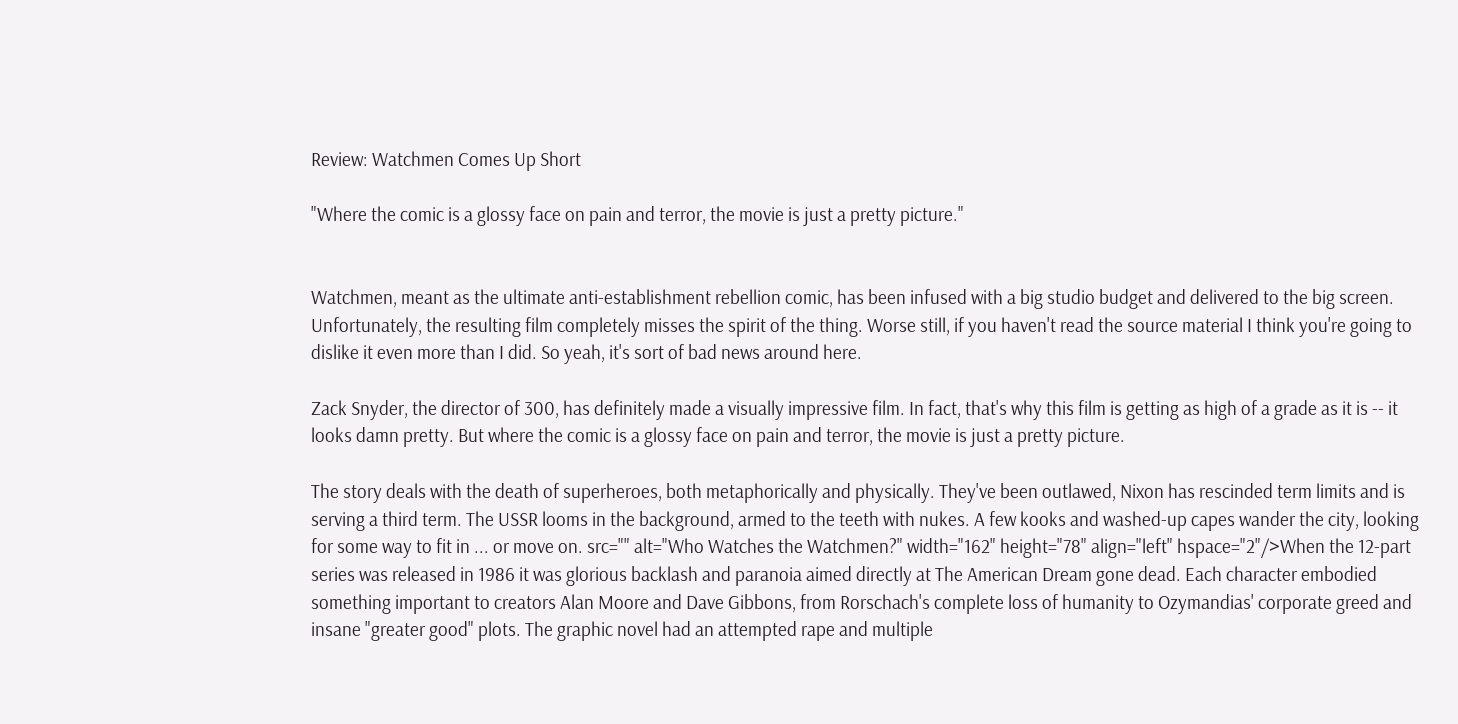Review: Watchmen Comes Up Short

"Where the comic is a glossy face on pain and terror, the movie is just a pretty picture."


Watchmen, meant as the ultimate anti-establishment rebellion comic, has been infused with a big studio budget and delivered to the big screen. Unfortunately, the resulting film completely misses the spirit of the thing. Worse still, if you haven't read the source material I think you're going to dislike it even more than I did. So yeah, it's sort of bad news around here.

Zack Snyder, the director of 300, has definitely made a visually impressive film. In fact, that's why this film is getting as high of a grade as it is -- it looks damn pretty. But where the comic is a glossy face on pain and terror, the movie is just a pretty picture.

The story deals with the death of superheroes, both metaphorically and physically. They've been outlawed, Nixon has rescinded term limits and is serving a third term. The USSR looms in the background, armed to the teeth with nukes. A few kooks and washed-up capes wander the city, looking for some way to fit in ... or move on. src="" alt="Who Watches the Watchmen?" width="162" height="78" align="left" hspace="2"/>When the 12-part series was released in 1986 it was glorious backlash and paranoia aimed directly at The American Dream gone dead. Each character embodied something important to creators Alan Moore and Dave Gibbons, from Rorschach's complete loss of humanity to Ozymandias' corporate greed and insane "greater good" plots. The graphic novel had an attempted rape and multiple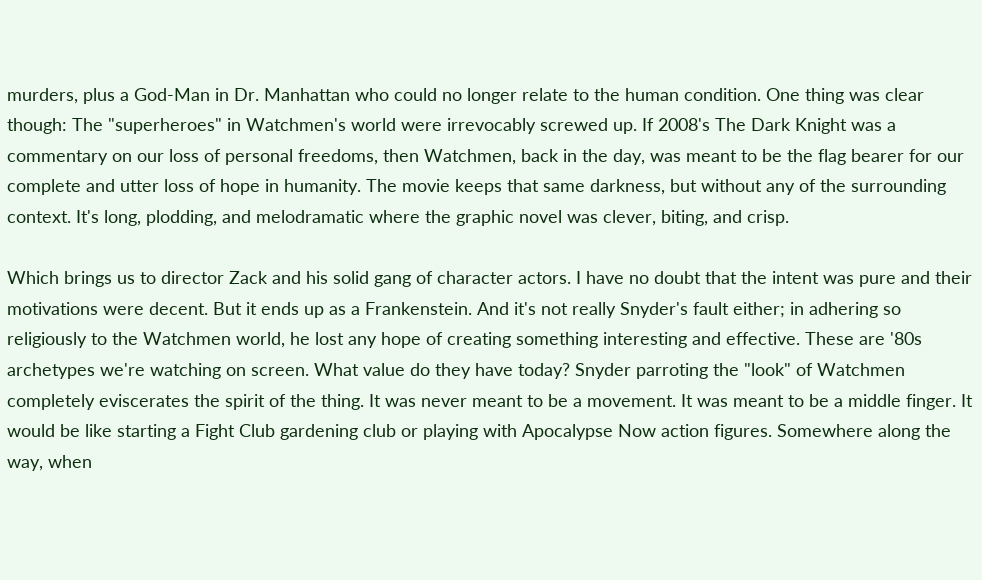murders, plus a God-Man in Dr. Manhattan who could no longer relate to the human condition. One thing was clear though: The "superheroes" in Watchmen's world were irrevocably screwed up. If 2008's The Dark Knight was a commentary on our loss of personal freedoms, then Watchmen, back in the day, was meant to be the flag bearer for our complete and utter loss of hope in humanity. The movie keeps that same darkness, but without any of the surrounding context. It's long, plodding, and melodramatic where the graphic novel was clever, biting, and crisp.

Which brings us to director Zack and his solid gang of character actors. I have no doubt that the intent was pure and their motivations were decent. But it ends up as a Frankenstein. And it's not really Snyder's fault either; in adhering so religiously to the Watchmen world, he lost any hope of creating something interesting and effective. These are '80s archetypes we're watching on screen. What value do they have today? Snyder parroting the "look" of Watchmen completely eviscerates the spirit of the thing. It was never meant to be a movement. It was meant to be a middle finger. It would be like starting a Fight Club gardening club or playing with Apocalypse Now action figures. Somewhere along the way, when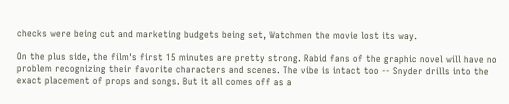checks were being cut and marketing budgets being set, Watchmen the movie lost its way.

On the plus side, the film's first 15 minutes are pretty strong. Rabid fans of the graphic novel will have no problem recognizing their favorite characters and scenes. The vibe is intact too -- Snyder drills into the exact placement of props and songs. But it all comes off as a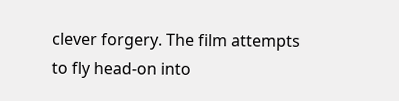clever forgery. The film attempts to fly head-on into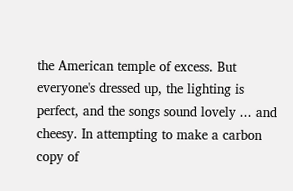the American temple of excess. But everyone's dressed up, the lighting is perfect, and the songs sound lovely ... and cheesy. In attempting to make a carbon copy of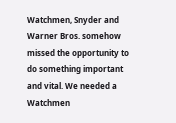Watchmen, Snyder and Warner Bros. somehow missed the opportunity to do something important and vital. We needed a Watchmen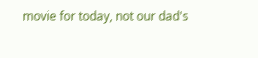movie for today, not our dad's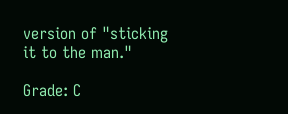version of "sticking it to the man."

Grade: C